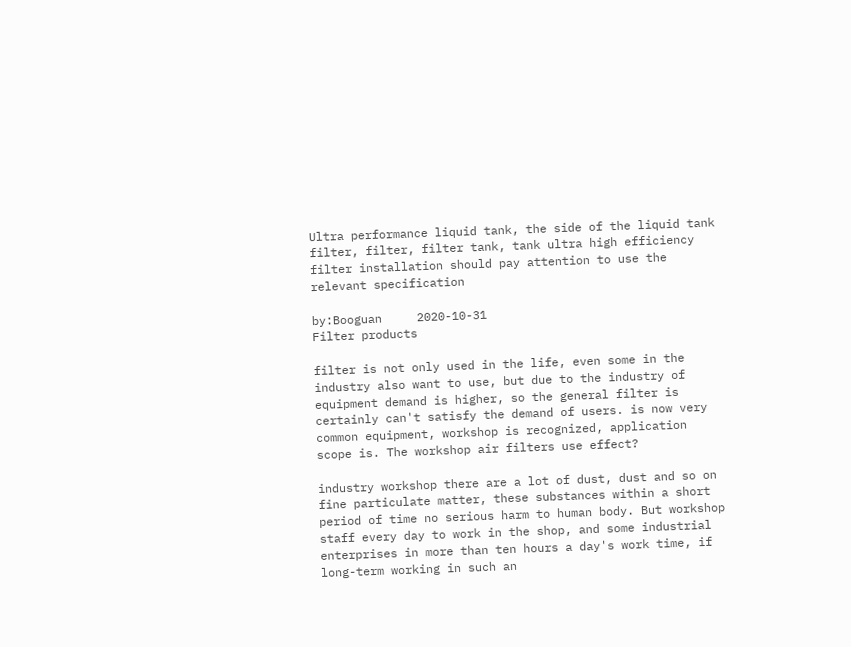Ultra performance liquid tank, the side of the liquid tank filter, filter, filter tank, tank ultra high efficiency filter installation should pay attention to use the relevant specification

by:Booguan     2020-10-31
Filter products

filter is not only used in the life, even some in the industry also want to use, but due to the industry of equipment demand is higher, so the general filter is certainly can't satisfy the demand of users. is now very common equipment, workshop is recognized, application scope is. The workshop air filters use effect?

industry workshop there are a lot of dust, dust and so on fine particulate matter, these substances within a short period of time no serious harm to human body. But workshop staff every day to work in the shop, and some industrial enterprises in more than ten hours a day's work time, if long-term working in such an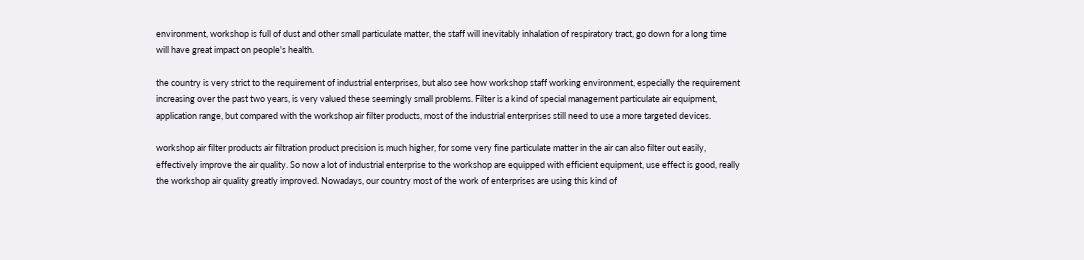environment, workshop is full of dust and other small particulate matter, the staff will inevitably inhalation of respiratory tract, go down for a long time will have great impact on people's health.

the country is very strict to the requirement of industrial enterprises, but also see how workshop staff working environment, especially the requirement increasing over the past two years, is very valued these seemingly small problems. Filter is a kind of special management particulate air equipment, application range, but compared with the workshop air filter products, most of the industrial enterprises still need to use a more targeted devices.

workshop air filter products air filtration product precision is much higher, for some very fine particulate matter in the air can also filter out easily, effectively improve the air quality. So now a lot of industrial enterprise to the workshop are equipped with efficient equipment, use effect is good, really the workshop air quality greatly improved. Nowadays, our country most of the work of enterprises are using this kind of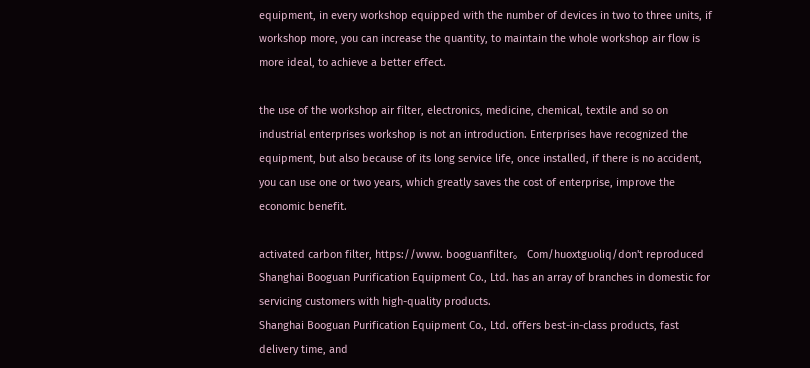equipment, in every workshop equipped with the number of devices in two to three units, if workshop more, you can increase the quantity, to maintain the whole workshop air flow is more ideal, to achieve a better effect.

the use of the workshop air filter, electronics, medicine, chemical, textile and so on industrial enterprises workshop is not an introduction. Enterprises have recognized the equipment, but also because of its long service life, once installed, if there is no accident, you can use one or two years, which greatly saves the cost of enterprise, improve the economic benefit.

activated carbon filter, https://www. booguanfilter。 Com/huoxtguoliq/don't reproduced
Shanghai Booguan Purification Equipment Co., Ltd. has an array of branches in domestic for servicing customers with high-quality products.
Shanghai Booguan Purification Equipment Co., Ltd. offers best-in-class products, fast delivery time, and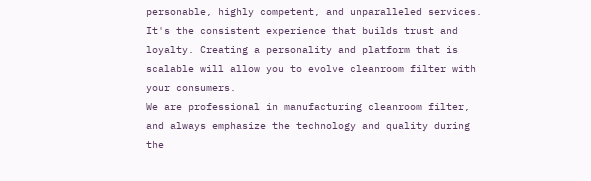personable, highly competent, and unparalleled services.
It's the consistent experience that builds trust and loyalty. Creating a personality and platform that is scalable will allow you to evolve cleanroom filter with your consumers.
We are professional in manufacturing cleanroom filter, and always emphasize the technology and quality during the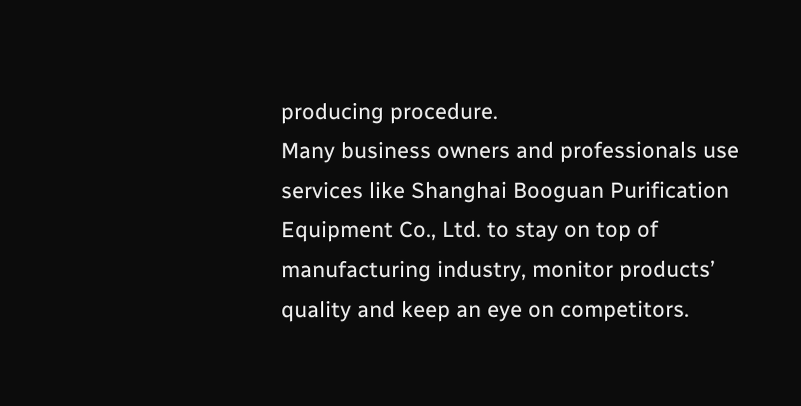producing procedure.
Many business owners and professionals use services like Shanghai Booguan Purification Equipment Co., Ltd. to stay on top of manufacturing industry, monitor products’ quality and keep an eye on competitors.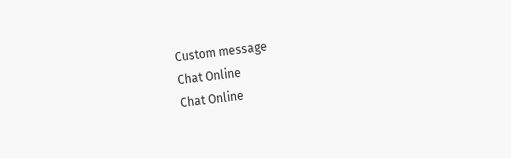Custom message
Chat Online
Chat Online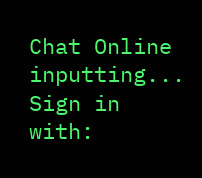Chat Online inputting...
Sign in with: